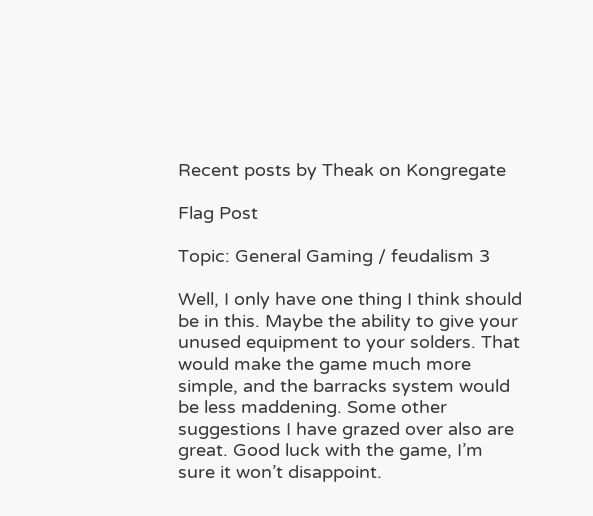Recent posts by Theak on Kongregate

Flag Post

Topic: General Gaming / feudalism 3

Well, I only have one thing I think should be in this. Maybe the ability to give your unused equipment to your solders. That would make the game much more simple, and the barracks system would be less maddening. Some other suggestions I have grazed over also are great. Good luck with the game, I’m sure it won’t disappoint.